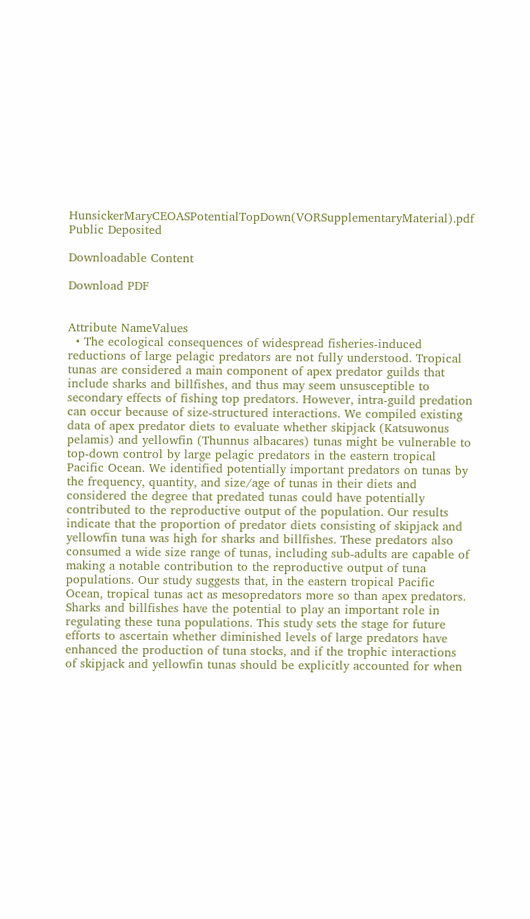HunsickerMaryCEOASPotentialTopDown(VORSupplementaryMaterial).pdf Public Deposited

Downloadable Content

Download PDF


Attribute NameValues
  • The ecological consequences of widespread fisheries-induced reductions of large pelagic predators are not fully understood. Tropical tunas are considered a main component of apex predator guilds that include sharks and billfishes, and thus may seem unsusceptible to secondary effects of fishing top predators. However, intra-guild predation can occur because of size-structured interactions. We compiled existing data of apex predator diets to evaluate whether skipjack (Katsuwonus pelamis) and yellowfin (Thunnus albacares) tunas might be vulnerable to top-down control by large pelagic predators in the eastern tropical Pacific Ocean. We identified potentially important predators on tunas by the frequency, quantity, and size/age of tunas in their diets and considered the degree that predated tunas could have potentially contributed to the reproductive output of the population. Our results indicate that the proportion of predator diets consisting of skipjack and yellowfin tuna was high for sharks and billfishes. These predators also consumed a wide size range of tunas, including sub-adults are capable of making a notable contribution to the reproductive output of tuna populations. Our study suggests that, in the eastern tropical Pacific Ocean, tropical tunas act as mesopredators more so than apex predators. Sharks and billfishes have the potential to play an important role in regulating these tuna populations. This study sets the stage for future efforts to ascertain whether diminished levels of large predators have enhanced the production of tuna stocks, and if the trophic interactions of skipjack and yellowfin tunas should be explicitly accounted for when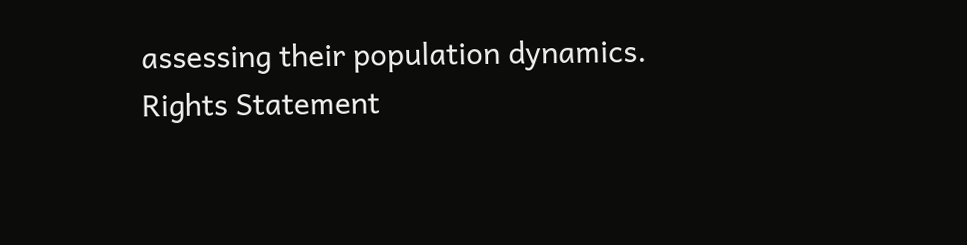assessing their population dynamics.
Rights Statement